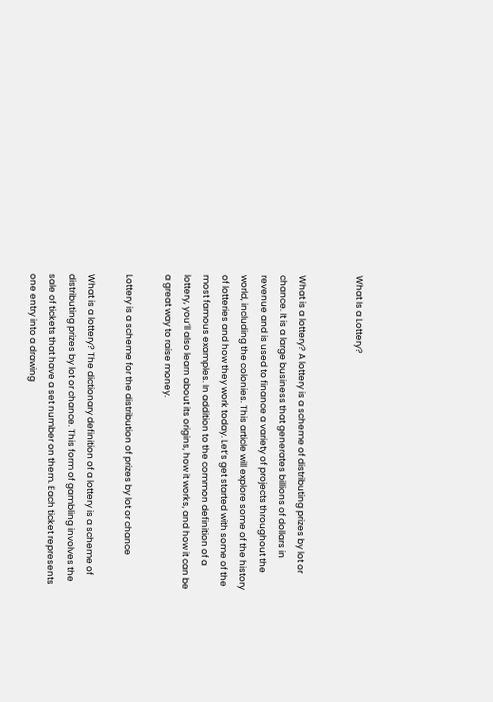What Is a Lottery?


What is a lottery? A lottery is a scheme of distributing prizes by lot or chance. It is a large business that generates billions of dollars in revenue and is used to finance a variety of projects throughout the world, including the colonies. This article will explore some of the history of lotteries and how they work today. Let’s get started with some of the most famous examples. In addition to the common definition of a lottery, you’ll also learn about its origins, how it works, and how it can be a great way to raise money.

Lottery is a scheme for the distribution of prizes by lot or chance

What is a lottery? The dictionary definition of a lottery is a scheme of distributing prizes by lot or chance. This form of gambling involves the sale of tickets that have a set number on them. Each ticket represents one entry into a drawing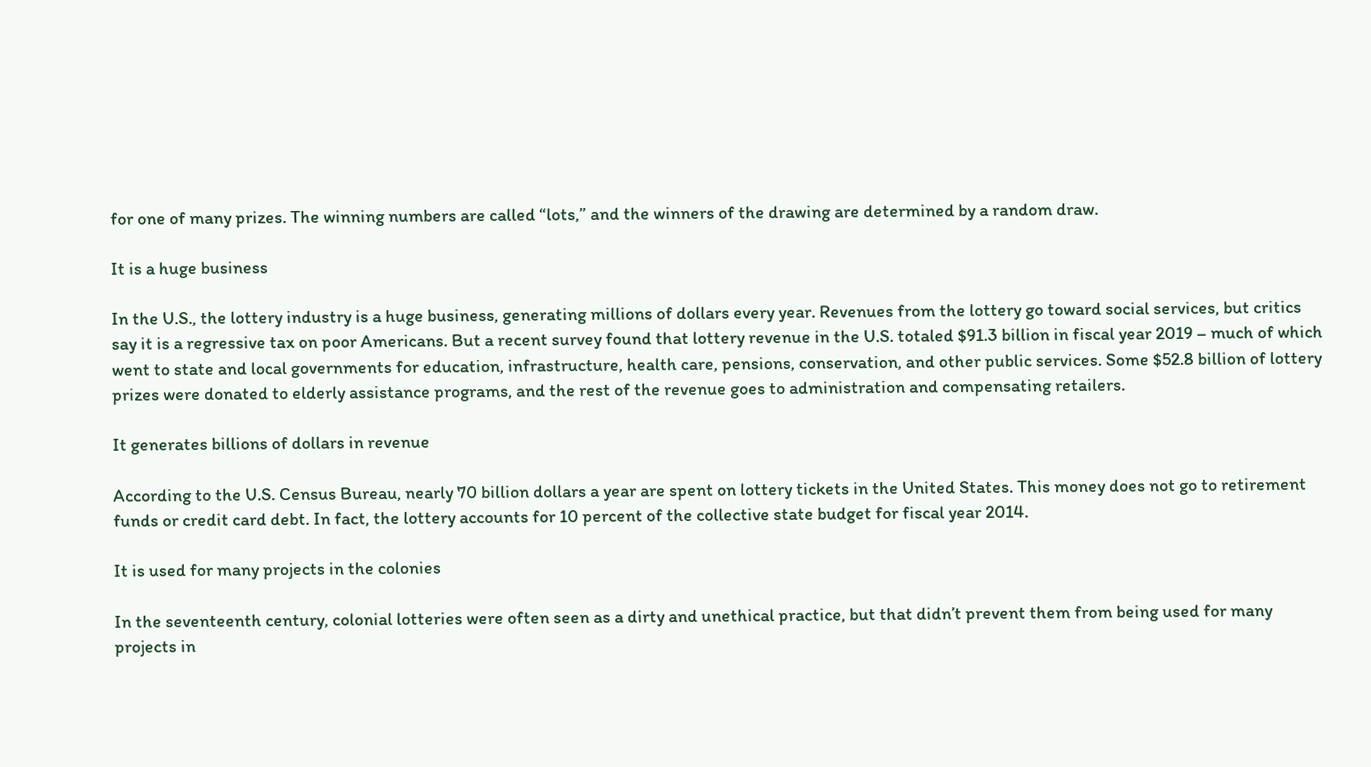for one of many prizes. The winning numbers are called “lots,” and the winners of the drawing are determined by a random draw.

It is a huge business

In the U.S., the lottery industry is a huge business, generating millions of dollars every year. Revenues from the lottery go toward social services, but critics say it is a regressive tax on poor Americans. But a recent survey found that lottery revenue in the U.S. totaled $91.3 billion in fiscal year 2019 – much of which went to state and local governments for education, infrastructure, health care, pensions, conservation, and other public services. Some $52.8 billion of lottery prizes were donated to elderly assistance programs, and the rest of the revenue goes to administration and compensating retailers.

It generates billions of dollars in revenue

According to the U.S. Census Bureau, nearly 70 billion dollars a year are spent on lottery tickets in the United States. This money does not go to retirement funds or credit card debt. In fact, the lottery accounts for 10 percent of the collective state budget for fiscal year 2014.

It is used for many projects in the colonies

In the seventeenth century, colonial lotteries were often seen as a dirty and unethical practice, but that didn’t prevent them from being used for many projects in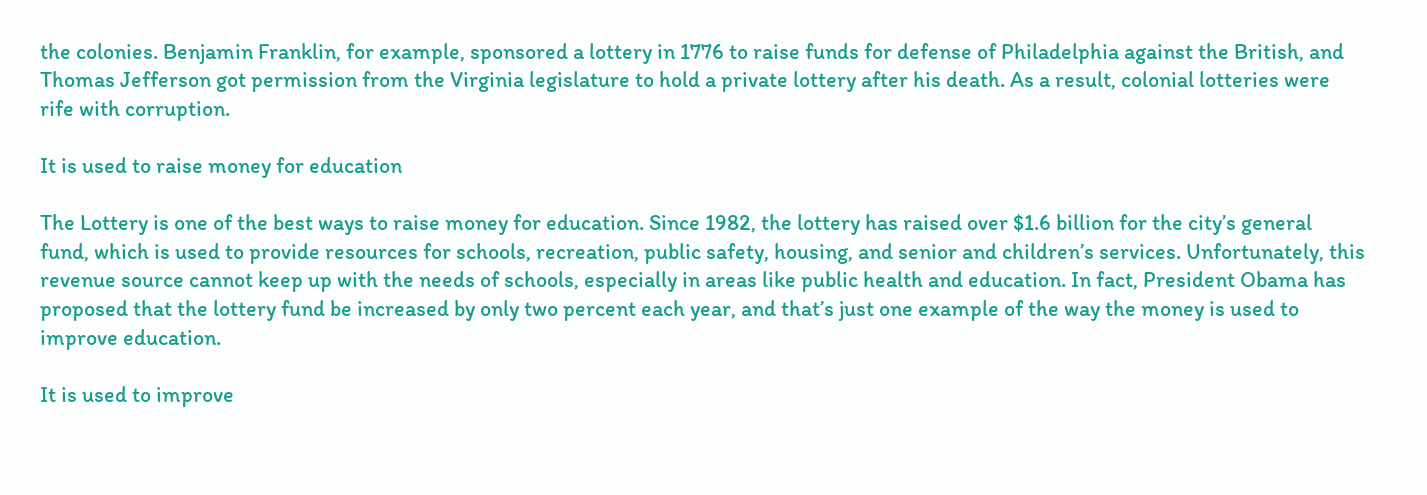the colonies. Benjamin Franklin, for example, sponsored a lottery in 1776 to raise funds for defense of Philadelphia against the British, and Thomas Jefferson got permission from the Virginia legislature to hold a private lottery after his death. As a result, colonial lotteries were rife with corruption.

It is used to raise money for education

The Lottery is one of the best ways to raise money for education. Since 1982, the lottery has raised over $1.6 billion for the city’s general fund, which is used to provide resources for schools, recreation, public safety, housing, and senior and children’s services. Unfortunately, this revenue source cannot keep up with the needs of schools, especially in areas like public health and education. In fact, President Obama has proposed that the lottery fund be increased by only two percent each year, and that’s just one example of the way the money is used to improve education.

It is used to improve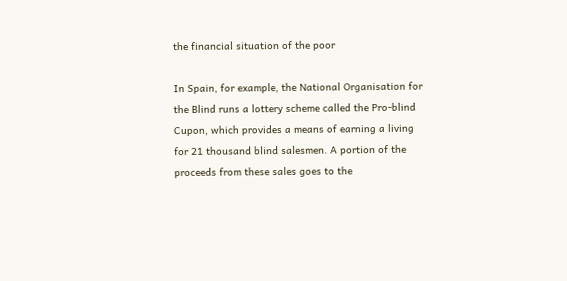the financial situation of the poor

In Spain, for example, the National Organisation for the Blind runs a lottery scheme called the Pro-blind Cupon, which provides a means of earning a living for 21 thousand blind salesmen. A portion of the proceeds from these sales goes to the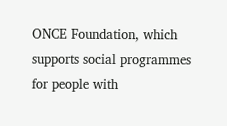ONCE Foundation, which supports social programmes for people with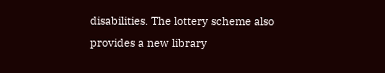disabilities. The lottery scheme also provides a new library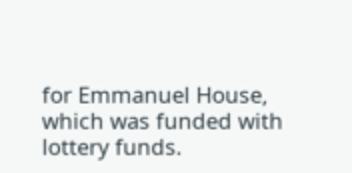for Emmanuel House, which was funded with lottery funds.